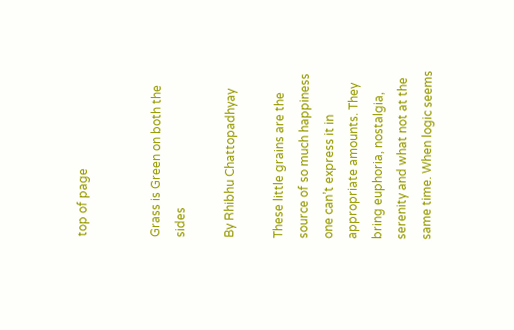top of page


Grass is Green on both the sides

By Rhibhu Chattopadhyay

These little grains are the source of so much happiness one can’t express it in appropriate amounts. They bring euphoria, nostalgia, serenity and what not at the same time. When logic seems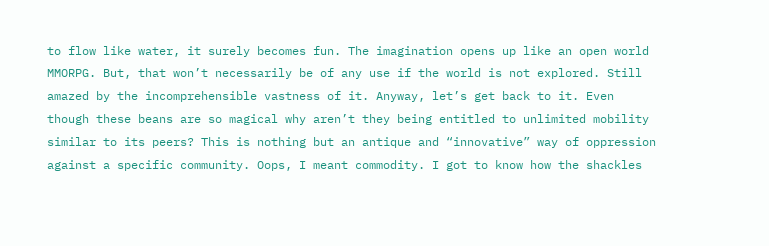to flow like water, it surely becomes fun. The imagination opens up like an open world MMORPG. But, that won’t necessarily be of any use if the world is not explored. Still amazed by the incomprehensible vastness of it. Anyway, let’s get back to it. Even though these beans are so magical why aren’t they being entitled to unlimited mobility similar to its peers? This is nothing but an antique and “innovative” way of oppression against a specific community. Oops, I meant commodity. I got to know how the shackles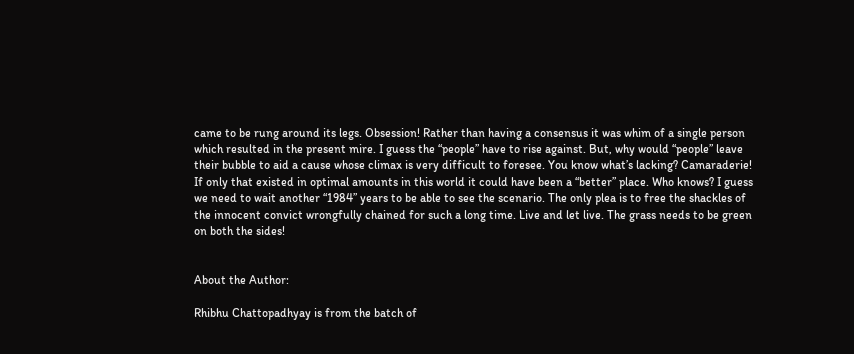came to be rung around its legs. Obsession! Rather than having a consensus it was whim of a single person which resulted in the present mire. I guess the “people” have to rise against. But, why would “people” leave their bubble to aid a cause whose climax is very difficult to foresee. You know what’s lacking? Camaraderie! If only that existed in optimal amounts in this world it could have been a “better” place. Who knows? I guess we need to wait another “1984” years to be able to see the scenario. The only plea is to free the shackles of the innocent convict wrongfully chained for such a long time. Live and let live. The grass needs to be green on both the sides!


About the Author:

Rhibhu Chattopadhyay is from the batch of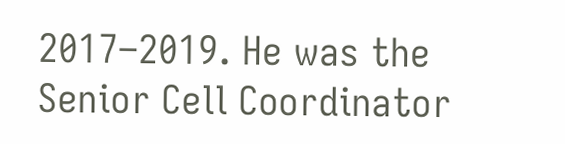2017–2019. He was the Senior Cell Coordinator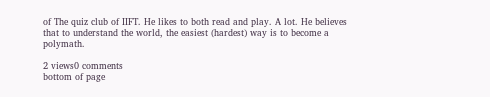of The quiz club of IIFT. He likes to both read and play. A lot. He believes that to understand the world, the easiest (hardest) way is to become a polymath.

2 views0 comments
bottom of page